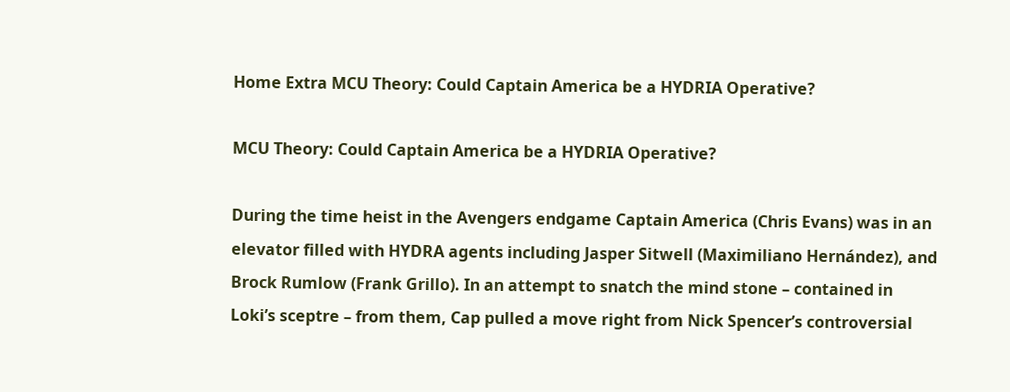Home Extra MCU Theory: Could Captain America be a HYDRIA Operative?

MCU Theory: Could Captain America be a HYDRIA Operative?

During the time heist in the Avengers endgame Captain America (Chris Evans) was in an elevator filled with HYDRA agents including Jasper Sitwell (Maximiliano Hernández), and Brock Rumlow (Frank Grillo). In an attempt to snatch the mind stone – contained in Loki’s sceptre – from them, Cap pulled a move right from Nick Spencer’s controversial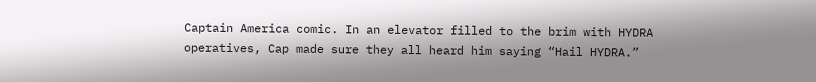Captain America comic. In an elevator filled to the brim with HYDRA operatives, Cap made sure they all heard him saying “Hail HYDRA.”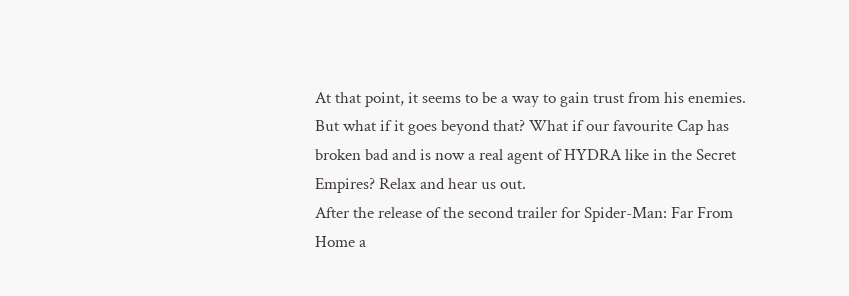At that point, it seems to be a way to gain trust from his enemies. But what if it goes beyond that? What if our favourite Cap has broken bad and is now a real agent of HYDRA like in the Secret Empires? Relax and hear us out.
After the release of the second trailer for Spider-Man: Far From Home a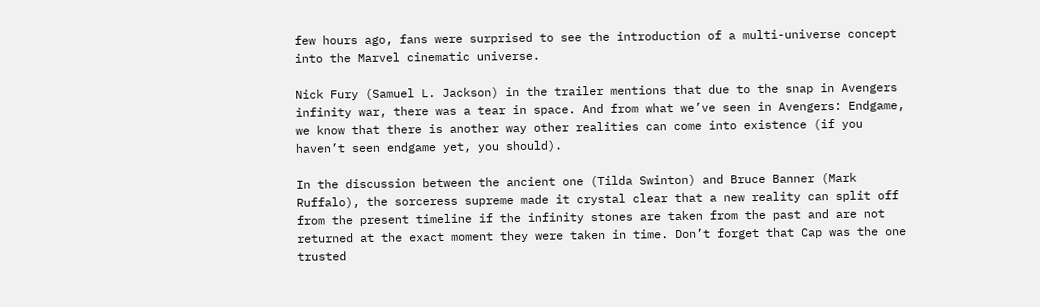few hours ago, fans were surprised to see the introduction of a multi-universe concept into the Marvel cinematic universe.

Nick Fury (Samuel L. Jackson) in the trailer mentions that due to the snap in Avengers infinity war, there was a tear in space. And from what we’ve seen in Avengers: Endgame, we know that there is another way other realities can come into existence (if you haven’t seen endgame yet, you should).

In the discussion between the ancient one (Tilda Swinton) and Bruce Banner (Mark Ruffalo), the sorceress supreme made it crystal clear that a new reality can split off from the present timeline if the infinity stones are taken from the past and are not returned at the exact moment they were taken in time. Don’t forget that Cap was the one trusted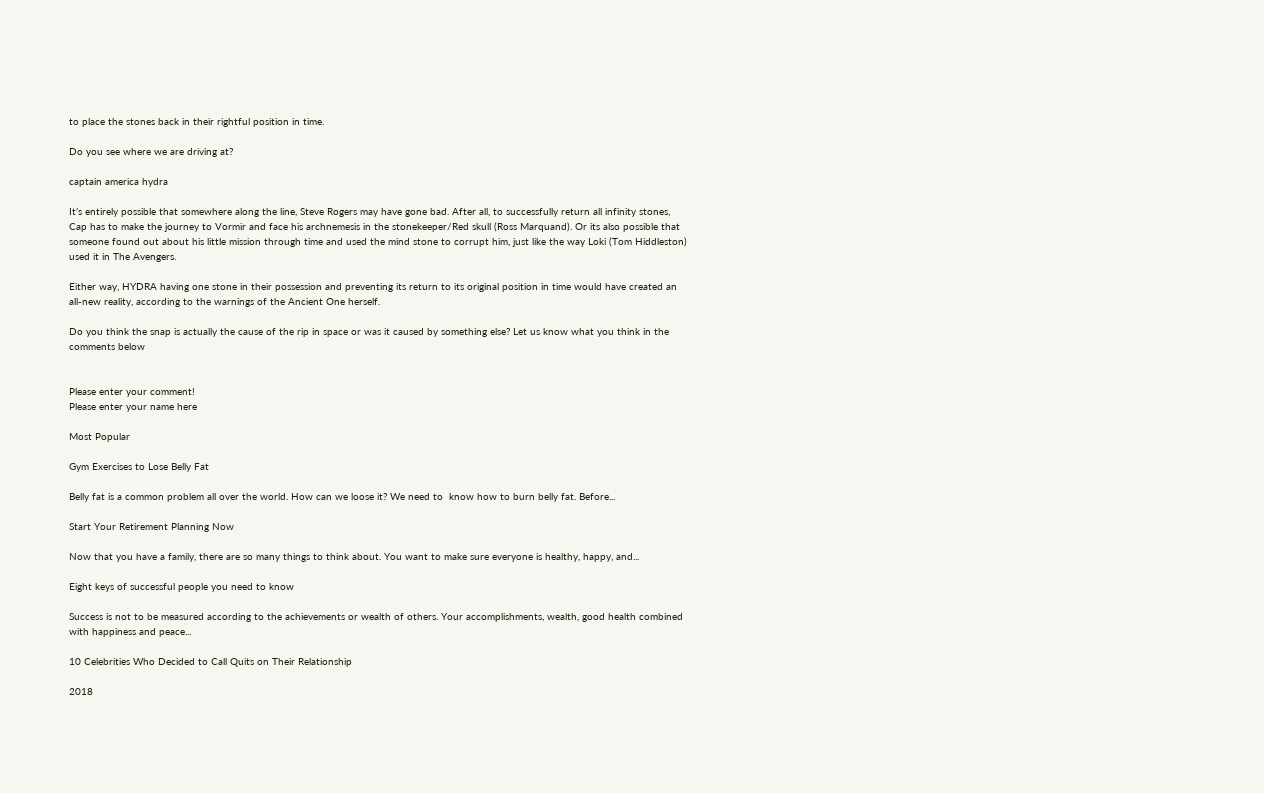to place the stones back in their rightful position in time.

Do you see where we are driving at?

captain america hydra

It’s entirely possible that somewhere along the line, Steve Rogers may have gone bad. After all, to successfully return all infinity stones, Cap has to make the journey to Vormir and face his archnemesis in the stonekeeper/Red skull (Ross Marquand). Or its also possible that someone found out about his little mission through time and used the mind stone to corrupt him, just like the way Loki (Tom Hiddleston) used it in The Avengers.

Either way, HYDRA having one stone in their possession and preventing its return to its original position in time would have created an all-new reality, according to the warnings of the Ancient One herself.

Do you think the snap is actually the cause of the rip in space or was it caused by something else? Let us know what you think in the comments below


Please enter your comment!
Please enter your name here

Most Popular

Gym Exercises to Lose Belly Fat

Belly fat is a common problem all over the world. How can we loose it? We need to  know how to burn belly fat. Before...

Start Your Retirement Planning Now

Now that you have a family, there are so many things to think about. You want to make sure everyone is healthy, happy, and...

Eight keys of successful people you need to know

Success is not to be measured according to the achievements or wealth of others. Your accomplishments, wealth, good health combined with happiness and peace...

10 Celebrities Who Decided to Call Quits on Their Relationship

2018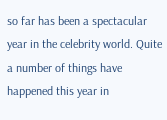so far has been a spectacular year in the celebrity world. Quite a number of things have happened this year in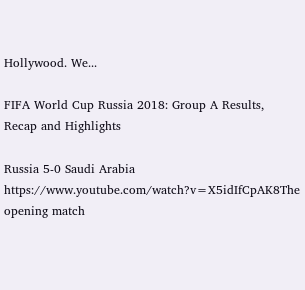Hollywood. We...

FIFA World Cup Russia 2018: Group A Results, Recap and Highlights

Russia 5-0 Saudi Arabia https://www.youtube.com/watch?v=X5idIfCpAK8The opening match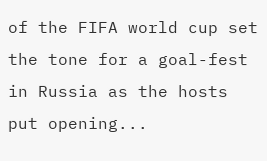of the FIFA world cup set the tone for a goal-fest in Russia as the hosts put opening...